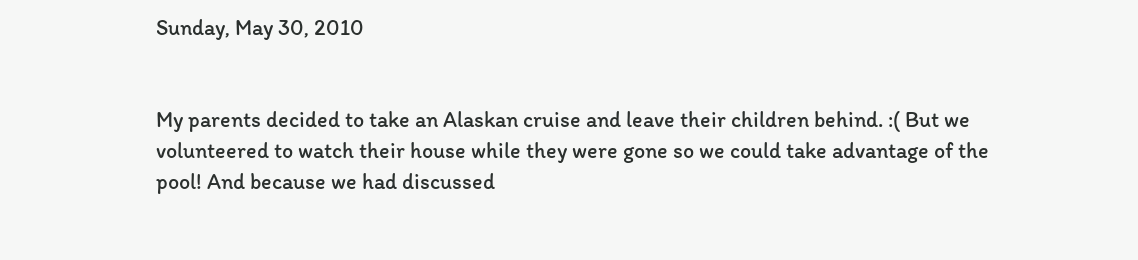Sunday, May 30, 2010


My parents decided to take an Alaskan cruise and leave their children behind. :( But we volunteered to watch their house while they were gone so we could take advantage of the pool! And because we had discussed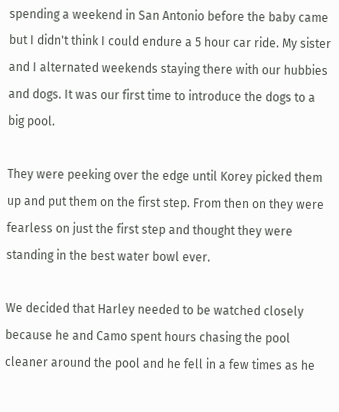spending a weekend in San Antonio before the baby came but I didn't think I could endure a 5 hour car ride. My sister and I alternated weekends staying there with our hubbies and dogs. It was our first time to introduce the dogs to a big pool.

They were peeking over the edge until Korey picked them up and put them on the first step. From then on they were fearless on just the first step and thought they were standing in the best water bowl ever.

We decided that Harley needed to be watched closely because he and Camo spent hours chasing the pool cleaner around the pool and he fell in a few times as he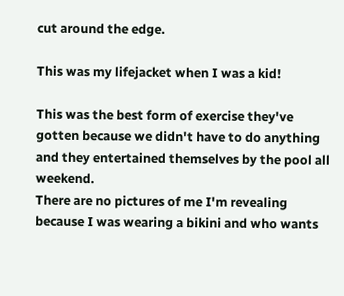cut around the edge.

This was my lifejacket when I was a kid!

This was the best form of exercise they've gotten because we didn't have to do anything and they entertained themselves by the pool all weekend.
There are no pictures of me I'm revealing because I was wearing a bikini and who wants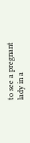to see a pregnant lady in a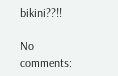bikini??!!

No comments: